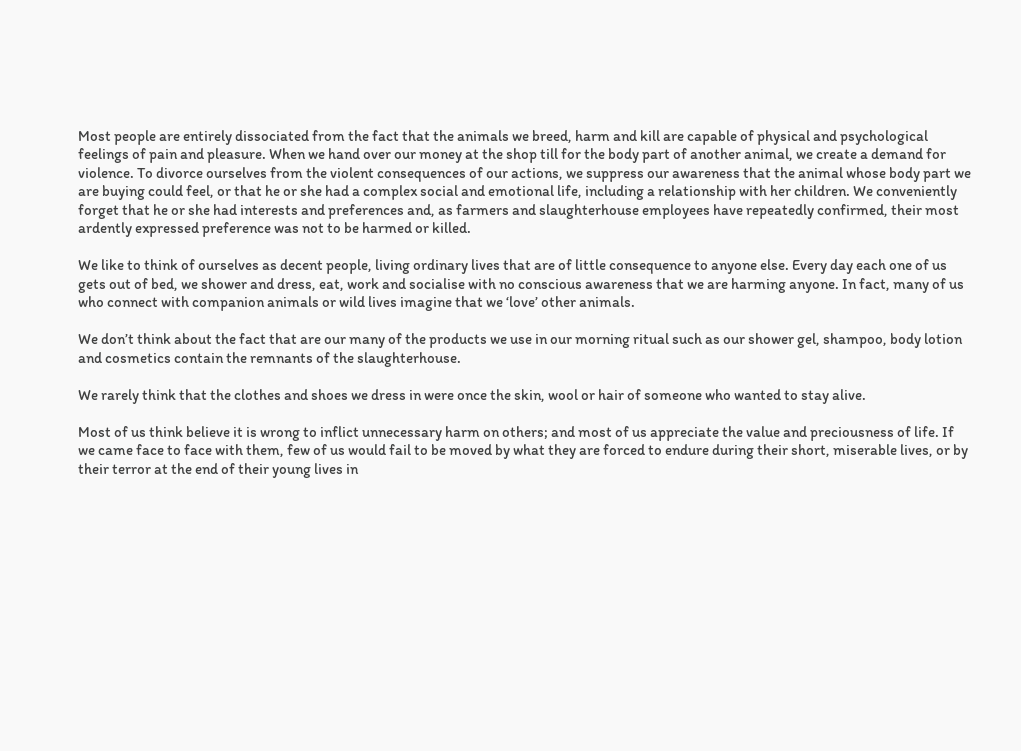Most people are entirely dissociated from the fact that the animals we breed, harm and kill are capable of physical and psychological feelings of pain and pleasure. When we hand over our money at the shop till for the body part of another animal, we create a demand for violence. To divorce ourselves from the violent consequences of our actions, we suppress our awareness that the animal whose body part we are buying could feel, or that he or she had a complex social and emotional life, including a relationship with her children. We conveniently forget that he or she had interests and preferences and, as farmers and slaughterhouse employees have repeatedly confirmed, their most ardently expressed preference was not to be harmed or killed.

We like to think of ourselves as decent people, living ordinary lives that are of little consequence to anyone else. Every day each one of us gets out of bed, we shower and dress, eat, work and socialise with no conscious awareness that we are harming anyone. In fact, many of us who connect with companion animals or wild lives imagine that we ‘love’ other animals.

We don’t think about the fact that are our many of the products we use in our morning ritual such as our shower gel, shampoo, body lotion and cosmetics contain the remnants of the slaughterhouse.

We rarely think that the clothes and shoes we dress in were once the skin, wool or hair of someone who wanted to stay alive.

Most of us think believe it is wrong to inflict unnecessary harm on others; and most of us appreciate the value and preciousness of life. If we came face to face with them, few of us would fail to be moved by what they are forced to endure during their short, miserable lives, or by their terror at the end of their young lives in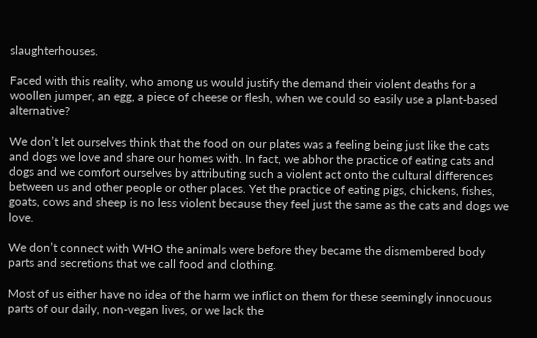slaughterhouses.

Faced with this reality, who among us would justify the demand their violent deaths for a woollen jumper, an egg, a piece of cheese or flesh, when we could so easily use a plant-based alternative?

We don’t let ourselves think that the food on our plates was a feeling being just like the cats and dogs we love and share our homes with. In fact, we abhor the practice of eating cats and dogs and we comfort ourselves by attributing such a violent act onto the cultural differences between us and other people or other places. Yet the practice of eating pigs, chickens, fishes, goats, cows and sheep is no less violent because they feel just the same as the cats and dogs we love.

We don’t connect with WHO the animals were before they became the dismembered body parts and secretions that we call food and clothing.

Most of us either have no idea of the harm we inflict on them for these seemingly innocuous parts of our daily, non-vegan lives, or we lack the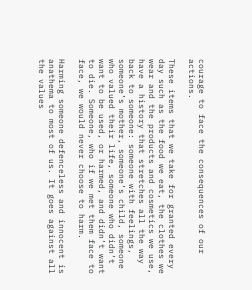courage to face the consequences of our actions.

These items that we take for granted every day such as the food we eat, the clothes we wear and the products and cosmetics we use, have a history that stretches all the way back to someone: someone with feelings, someone’s mother, someone’s child, someone who valued their life, someone who didn’t want to be used, or harmed, and didn’t want to die. Someone, who if we met them face to face, we would never choose to harm.

Harming someone defenceless and innocent is anathema to most of us. It goes against all the values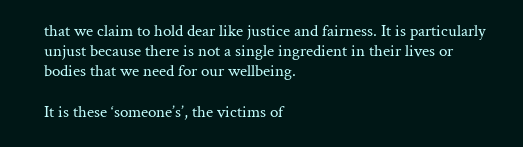that we claim to hold dear like justice and fairness. It is particularly unjust because there is not a single ingredient in their lives or bodies that we need for our wellbeing.

It is these ‘someone’s’, the victims of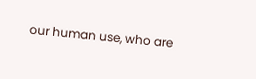our human use, who are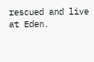rescued and live at Eden.